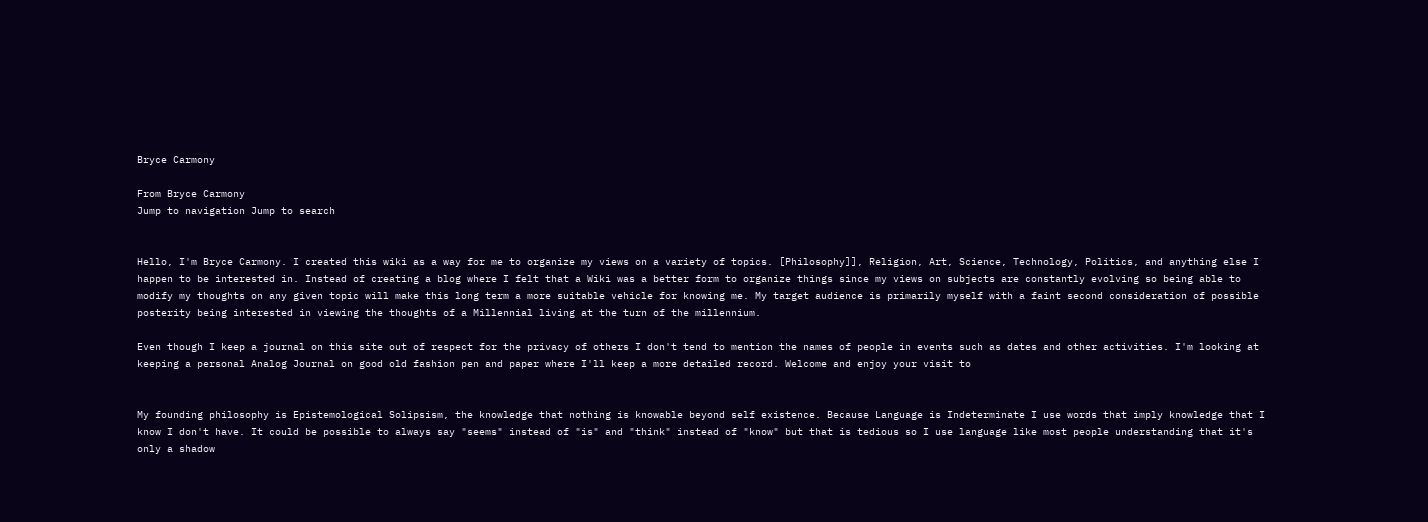Bryce Carmony

From Bryce Carmony
Jump to navigation Jump to search


Hello, I'm Bryce Carmony. I created this wiki as a way for me to organize my views on a variety of topics. [Philosophy]], Religion, Art, Science, Technology, Politics, and anything else I happen to be interested in. Instead of creating a blog where I felt that a Wiki was a better form to organize things since my views on subjects are constantly evolving so being able to modify my thoughts on any given topic will make this long term a more suitable vehicle for knowing me. My target audience is primarily myself with a faint second consideration of possible posterity being interested in viewing the thoughts of a Millennial living at the turn of the millennium.

Even though I keep a journal on this site out of respect for the privacy of others I don't tend to mention the names of people in events such as dates and other activities. I'm looking at keeping a personal Analog Journal on good old fashion pen and paper where I'll keep a more detailed record. Welcome and enjoy your visit to


My founding philosophy is Epistemological Solipsism, the knowledge that nothing is knowable beyond self existence. Because Language is Indeterminate I use words that imply knowledge that I know I don't have. It could be possible to always say "seems" instead of "is" and "think" instead of "know" but that is tedious so I use language like most people understanding that it's only a shadow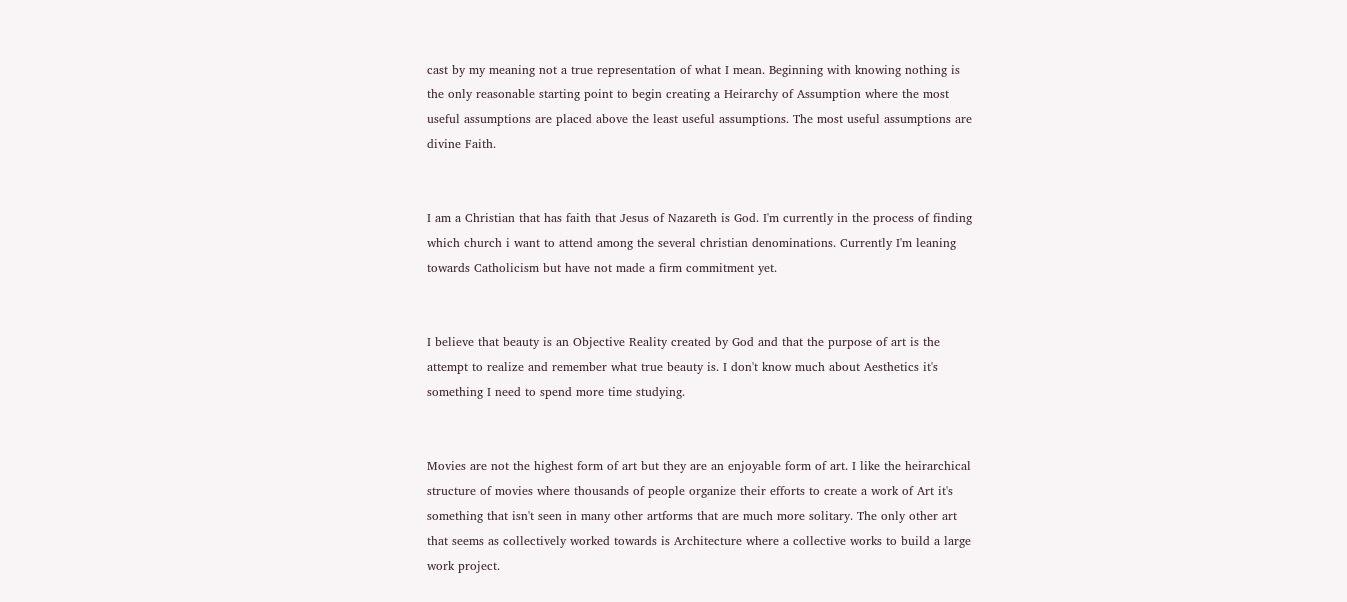cast by my meaning not a true representation of what I mean. Beginning with knowing nothing is the only reasonable starting point to begin creating a Heirarchy of Assumption where the most useful assumptions are placed above the least useful assumptions. The most useful assumptions are divine Faith.


I am a Christian that has faith that Jesus of Nazareth is God. I'm currently in the process of finding which church i want to attend among the several christian denominations. Currently I'm leaning towards Catholicism but have not made a firm commitment yet.


I believe that beauty is an Objective Reality created by God and that the purpose of art is the attempt to realize and remember what true beauty is. I don't know much about Aesthetics it's something I need to spend more time studying.


Movies are not the highest form of art but they are an enjoyable form of art. I like the heirarchical structure of movies where thousands of people organize their efforts to create a work of Art it's something that isn't seen in many other artforms that are much more solitary. The only other art that seems as collectively worked towards is Architecture where a collective works to build a large work project.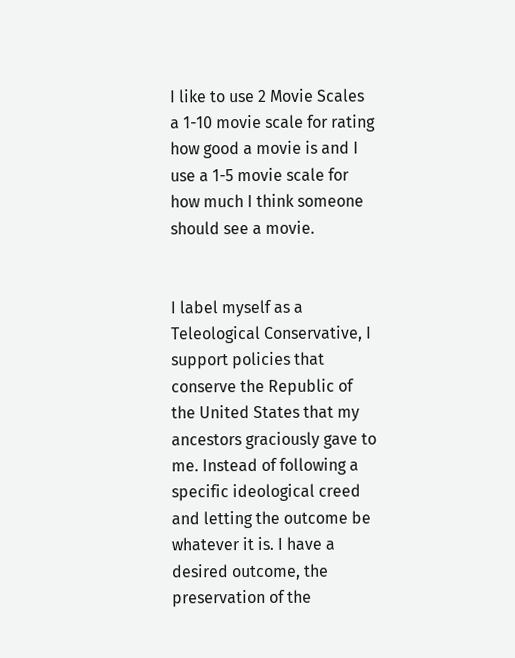I like to use 2 Movie Scales a 1-10 movie scale for rating how good a movie is and I use a 1-5 movie scale for how much I think someone should see a movie.


I label myself as a Teleological Conservative, I support policies that conserve the Republic of the United States that my ancestors graciously gave to me. Instead of following a specific ideological creed and letting the outcome be whatever it is. I have a desired outcome, the preservation of the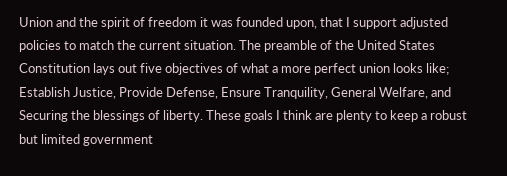Union and the spirit of freedom it was founded upon, that I support adjusted policies to match the current situation. The preamble of the United States Constitution lays out five objectives of what a more perfect union looks like; Establish Justice, Provide Defense, Ensure Tranquility, General Welfare, and Securing the blessings of liberty. These goals I think are plenty to keep a robust but limited government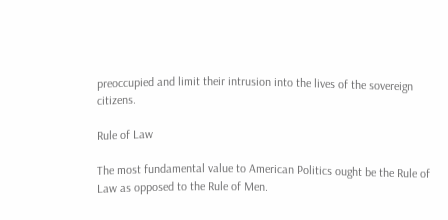preoccupied and limit their intrusion into the lives of the sovereign citizens.

Rule of Law

The most fundamental value to American Politics ought be the Rule of Law as opposed to the Rule of Men.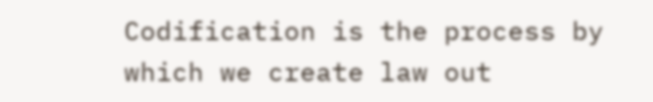Codification is the process by which we create law out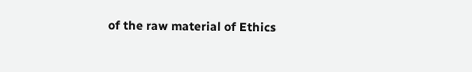of the raw material of Ethics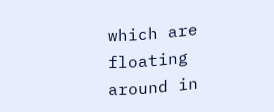which are floating around in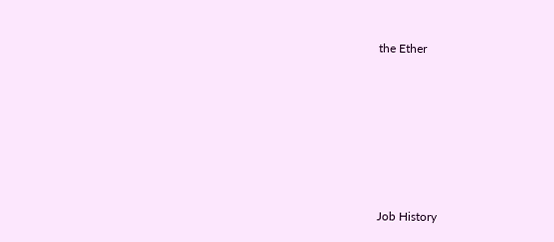the Ether






Job History